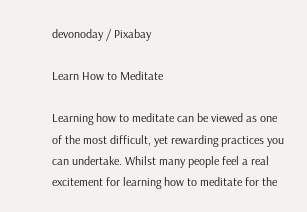devonoday / Pixabay

Learn How to Meditate

Learning how to meditate can be viewed as one of the most difficult, yet rewarding practices you can undertake. Whilst many people feel a real excitement for learning how to meditate for the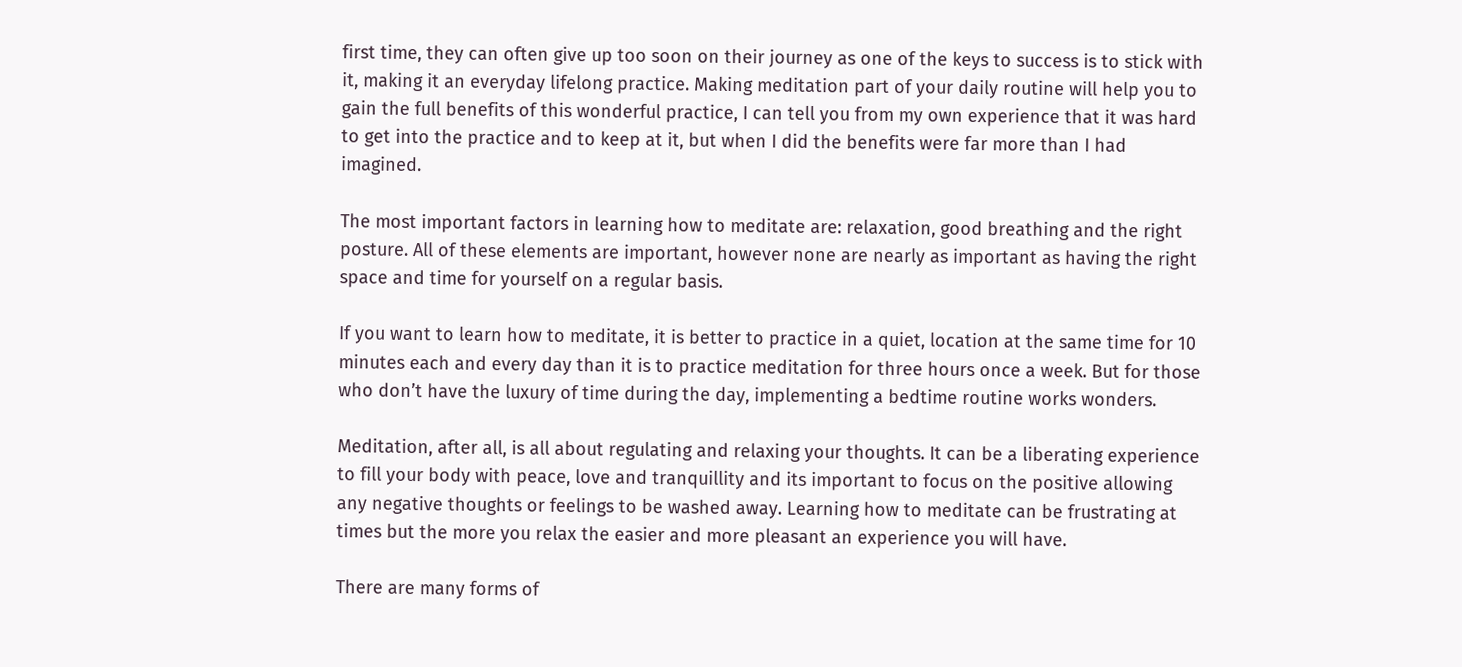first time, they can often give up too soon on their journey as one of the keys to success is to stick with it, making it an everyday lifelong practice. Making meditation part of your daily routine will help you to gain the full benefits of this wonderful practice, I can tell you from my own experience that it was hard to get into the practice and to keep at it, but when I did the benefits were far more than I had imagined.

The most important factors in learning how to meditate are: relaxation, good breathing and the right posture. All of these elements are important, however none are nearly as important as having the right space and time for yourself on a regular basis.

If you want to learn how to meditate, it is better to practice in a quiet, location at the same time for 10 minutes each and every day than it is to practice meditation for three hours once a week. But for those who don’t have the luxury of time during the day, implementing a bedtime routine works wonders.

Meditation, after all, is all about regulating and relaxing your thoughts. It can be a liberating experience to fill your body with peace, love and tranquillity and its important to focus on the positive allowing any negative thoughts or feelings to be washed away. Learning how to meditate can be frustrating at times but the more you relax the easier and more pleasant an experience you will have.

There are many forms of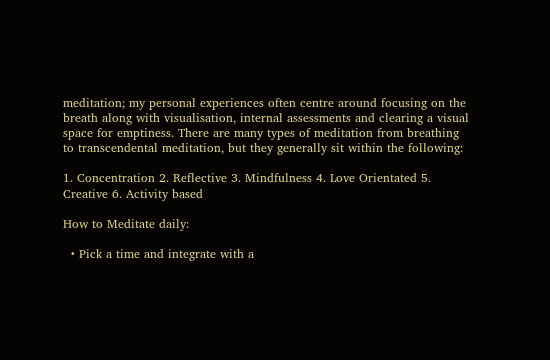meditation; my personal experiences often centre around focusing on the breath along with visualisation, internal assessments and clearing a visual space for emptiness. There are many types of meditation from breathing to transcendental meditation, but they generally sit within the following:

1. Concentration 2. Reflective 3. Mindfulness 4. Love Orientated 5. Creative 6. Activity based

How to Meditate daily:

  • Pick a time and integrate with a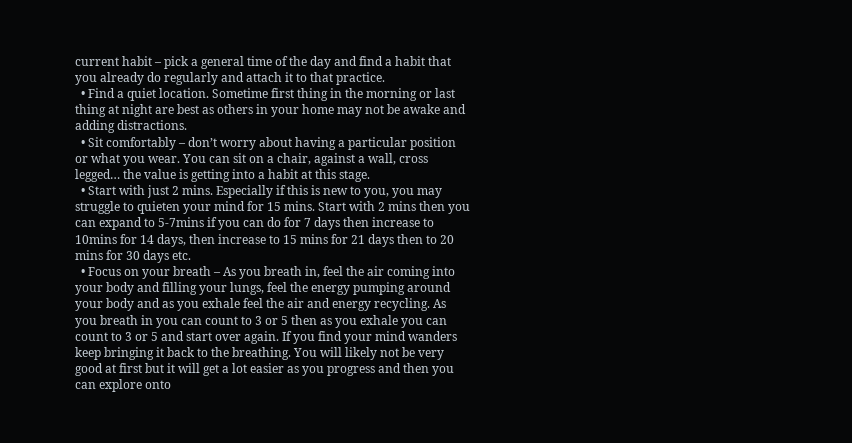current habit – pick a general time of the day and find a habit that you already do regularly and attach it to that practice.
  • Find a quiet location. Sometime first thing in the morning or last thing at night are best as others in your home may not be awake and adding distractions.
  • Sit comfortably – don’t worry about having a particular position or what you wear. You can sit on a chair, against a wall, cross legged… the value is getting into a habit at this stage.
  • Start with just 2 mins. Especially if this is new to you, you may struggle to quieten your mind for 15 mins. Start with 2 mins then you can expand to 5-7mins if you can do for 7 days then increase to 10mins for 14 days, then increase to 15 mins for 21 days then to 20 mins for 30 days etc.
  • Focus on your breath – As you breath in, feel the air coming into your body and filling your lungs, feel the energy pumping around your body and as you exhale feel the air and energy recycling. As you breath in you can count to 3 or 5 then as you exhale you can count to 3 or 5 and start over again. If you find your mind wanders keep bringing it back to the breathing. You will likely not be very good at first but it will get a lot easier as you progress and then you can explore onto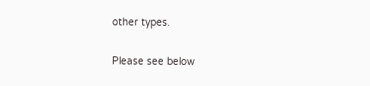other types.


Please see below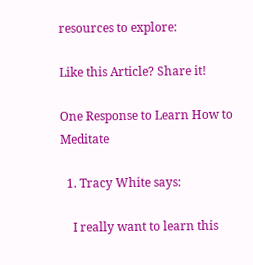resources to explore:

Like this Article? Share it!

One Response to Learn How to Meditate

  1. Tracy White says:

    I really want to learn this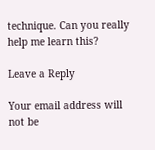technique. Can you really help me learn this?

Leave a Reply

Your email address will not be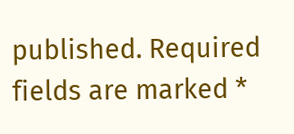published. Required fields are marked *